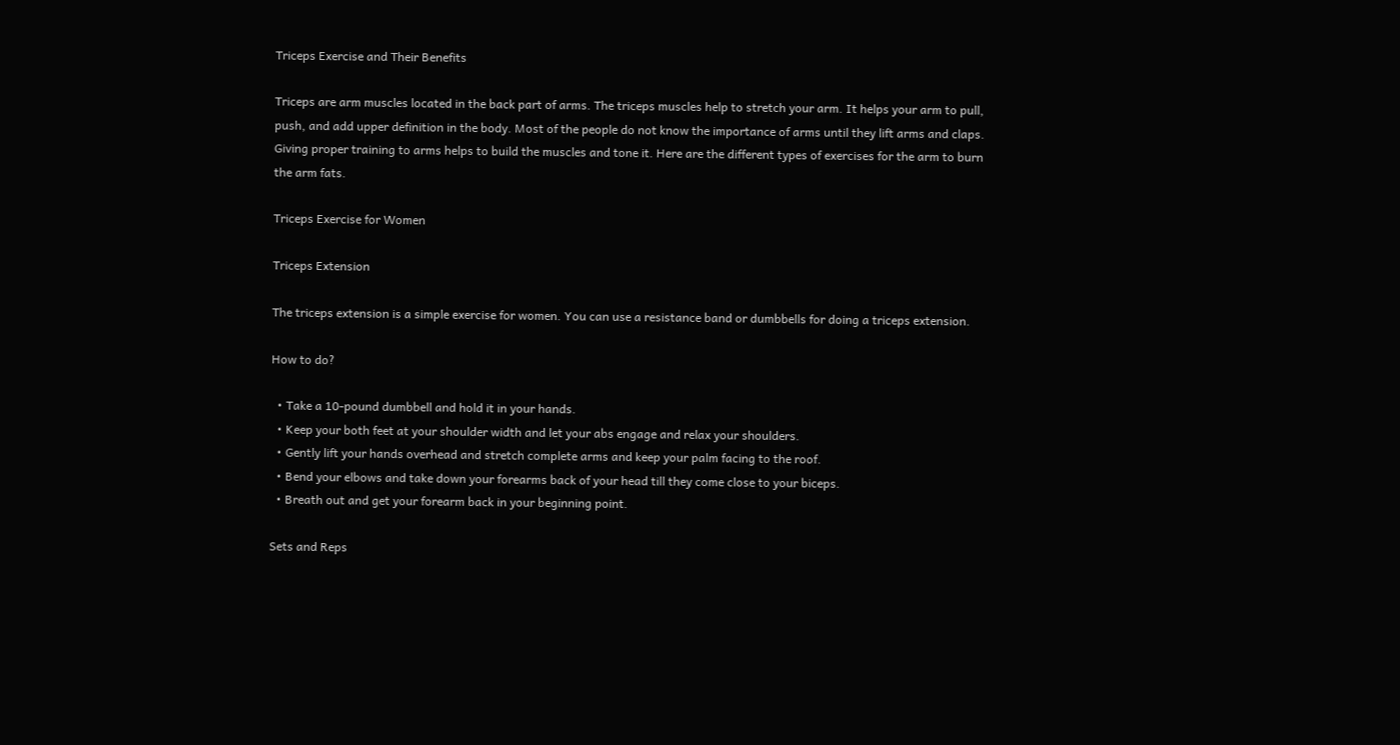Triceps Exercise and Their Benefits

Triceps are arm muscles located in the back part of arms. The triceps muscles help to stretch your arm. It helps your arm to pull, push, and add upper definition in the body. Most of the people do not know the importance of arms until they lift arms and claps. Giving proper training to arms helps to build the muscles and tone it. Here are the different types of exercises for the arm to burn the arm fats.

Triceps Exercise for Women

Triceps Extension

The triceps extension is a simple exercise for women. You can use a resistance band or dumbbells for doing a triceps extension.

How to do?

  • Take a 10-pound dumbbell and hold it in your hands.
  • Keep your both feet at your shoulder width and let your abs engage and relax your shoulders.
  • Gently lift your hands overhead and stretch complete arms and keep your palm facing to the roof.
  • Bend your elbows and take down your forearms back of your head till they come close to your biceps.
  • Breath out and get your forearm back in your beginning point.

Sets and Reps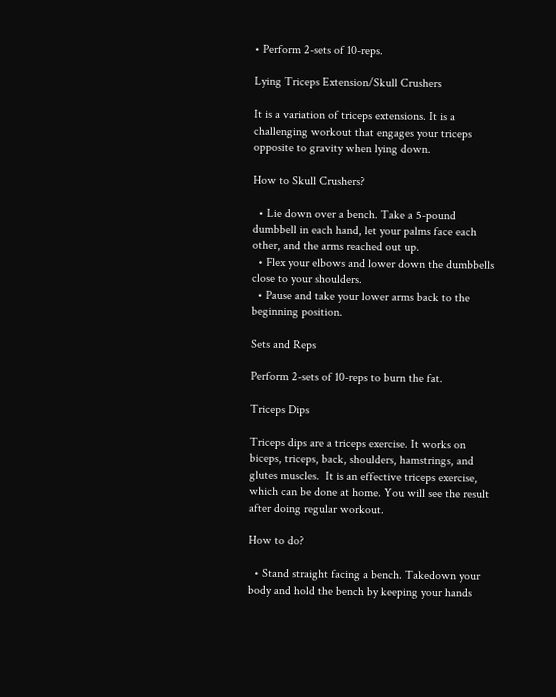• Perform 2-sets of 10-reps.

Lying Triceps Extension/Skull Crushers

It is a variation of triceps extensions. It is a challenging workout that engages your triceps opposite to gravity when lying down.

How to Skull Crushers?

  • Lie down over a bench. Take a 5-pound dumbbell in each hand, let your palms face each other, and the arms reached out up.
  • Flex your elbows and lower down the dumbbells close to your shoulders.
  • Pause and take your lower arms back to the beginning position.

Sets and Reps

Perform 2-sets of 10-reps to burn the fat.

Triceps Dips

Triceps dips are a triceps exercise. It works on biceps, triceps, back, shoulders, hamstrings, and glutes muscles.  It is an effective triceps exercise, which can be done at home. You will see the result after doing regular workout.

How to do?

  • Stand straight facing a bench. Takedown your body and hold the bench by keeping your hands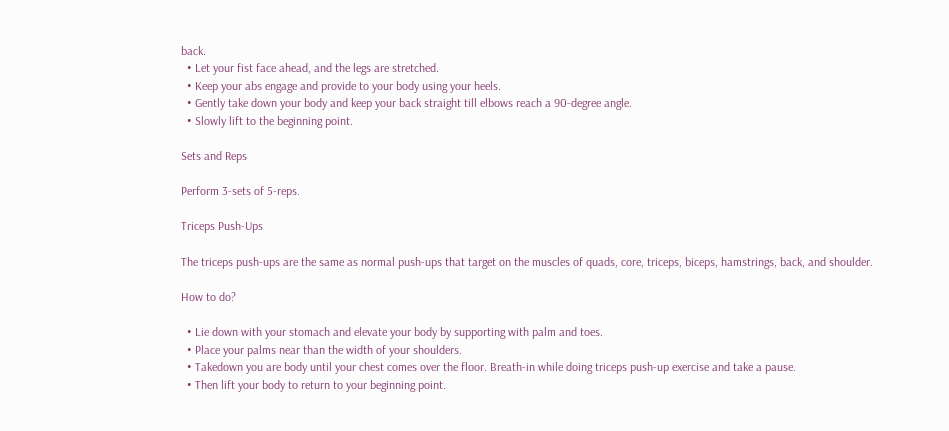back.
  • Let your fist face ahead, and the legs are stretched.
  • Keep your abs engage and provide to your body using your heels.
  • Gently take down your body and keep your back straight till elbows reach a 90-degree angle.
  • Slowly lift to the beginning point.

Sets and Reps

Perform 3-sets of 5-reps.

Triceps Push-Ups

The triceps push-ups are the same as normal push-ups that target on the muscles of quads, core, triceps, biceps, hamstrings, back, and shoulder.

How to do?

  • Lie down with your stomach and elevate your body by supporting with palm and toes.
  • Place your palms near than the width of your shoulders.
  • Takedown you are body until your chest comes over the floor. Breath-in while doing triceps push-up exercise and take a pause.
  • Then lift your body to return to your beginning point.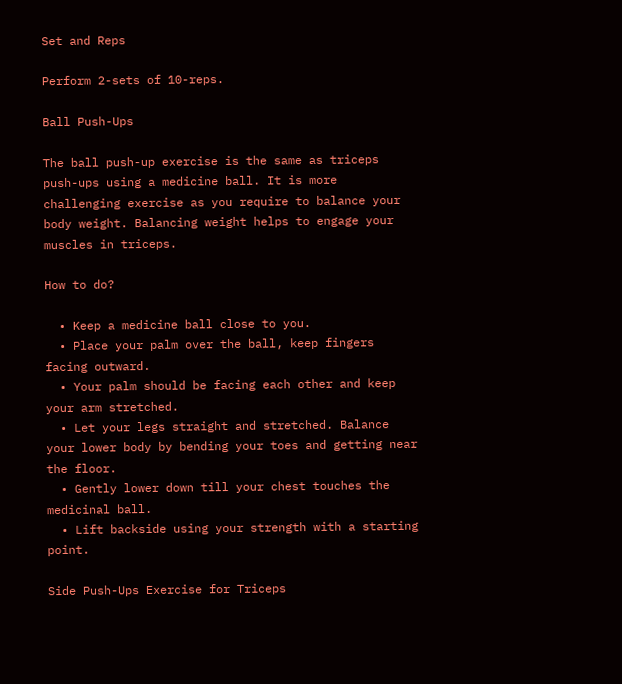Set and Reps

Perform 2-sets of 10-reps.

Ball Push-Ups

The ball push-up exercise is the same as triceps push-ups using a medicine ball. It is more challenging exercise as you require to balance your body weight. Balancing weight helps to engage your muscles in triceps.

How to do?

  • Keep a medicine ball close to you.
  • Place your palm over the ball, keep fingers facing outward.
  • Your palm should be facing each other and keep your arm stretched.
  • Let your legs straight and stretched. Balance your lower body by bending your toes and getting near the floor.
  • Gently lower down till your chest touches the medicinal ball.
  • Lift backside using your strength with a starting point.

Side Push-Ups Exercise for Triceps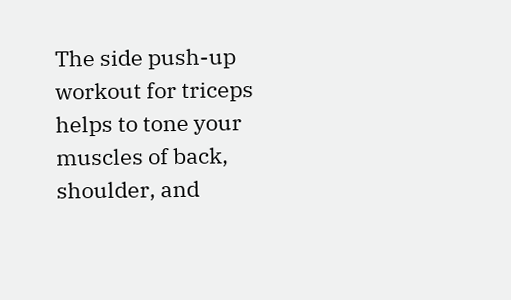The side push-up workout for triceps helps to tone your muscles of back, shoulder, and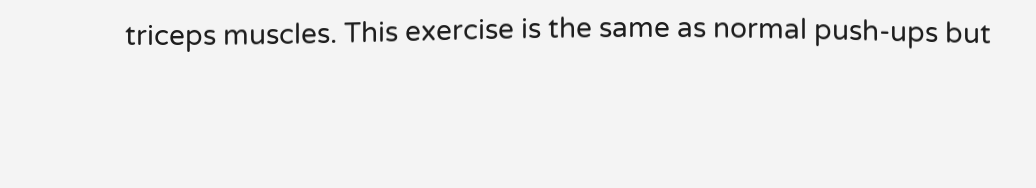triceps muscles. This exercise is the same as normal push-ups but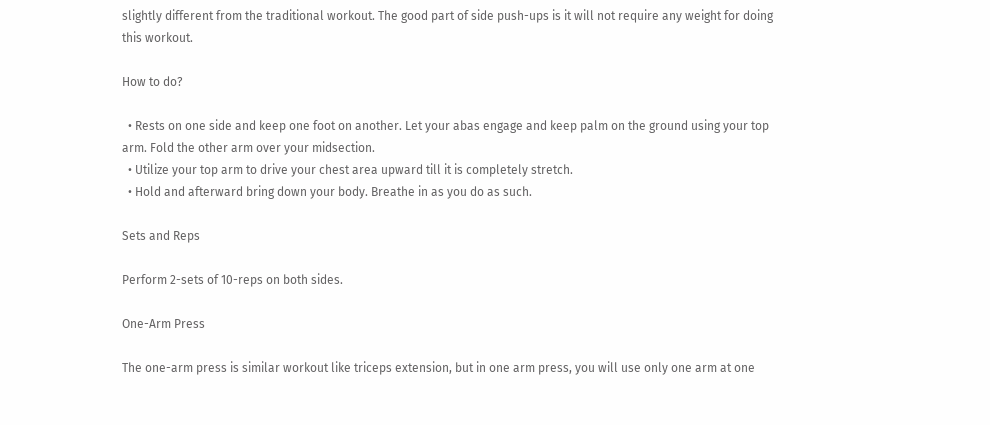slightly different from the traditional workout. The good part of side push-ups is it will not require any weight for doing this workout.

How to do?

  • Rests on one side and keep one foot on another. Let your abas engage and keep palm on the ground using your top arm. Fold the other arm over your midsection.
  • Utilize your top arm to drive your chest area upward till it is completely stretch.
  • Hold and afterward bring down your body. Breathe in as you do as such.

Sets and Reps

Perform 2-sets of 10-reps on both sides.

One-Arm Press

The one-arm press is similar workout like triceps extension, but in one arm press, you will use only one arm at one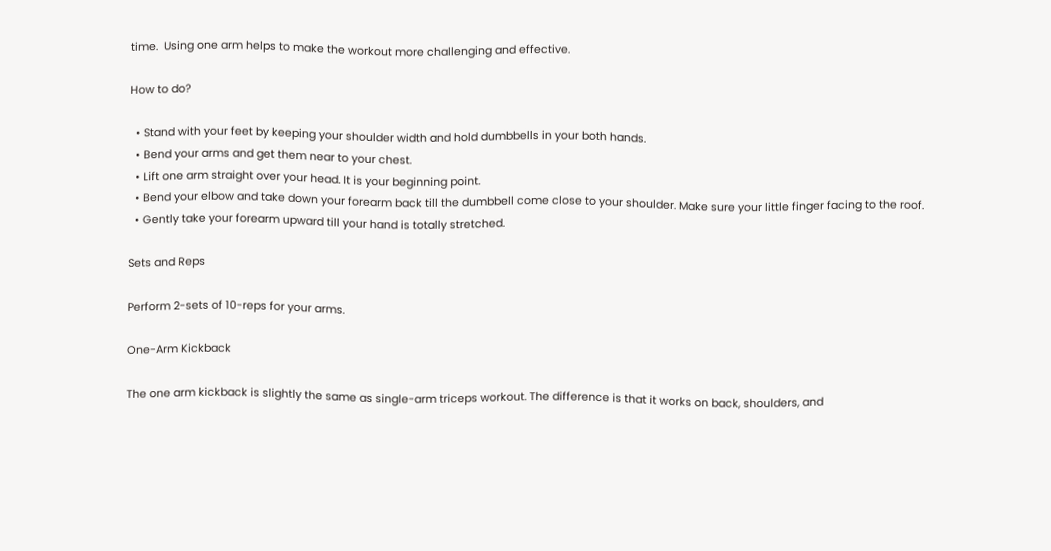time.  Using one arm helps to make the workout more challenging and effective.

How to do?

  • Stand with your feet by keeping your shoulder width and hold dumbbells in your both hands.
  • Bend your arms and get them near to your chest.
  • Lift one arm straight over your head. It is your beginning point.
  • Bend your elbow and take down your forearm back till the dumbbell come close to your shoulder. Make sure your little finger facing to the roof.
  • Gently take your forearm upward till your hand is totally stretched.

Sets and Reps

Perform 2-sets of 10-reps for your arms.

One-Arm Kickback

The one arm kickback is slightly the same as single-arm triceps workout. The difference is that it works on back, shoulders, and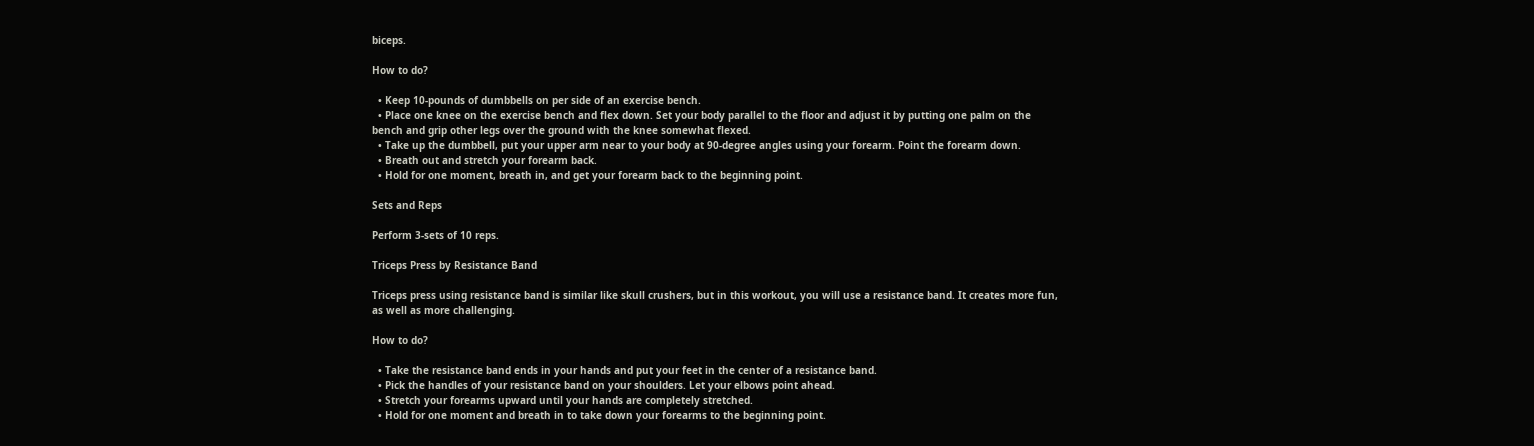biceps.

How to do?

  • Keep 10-pounds of dumbbells on per side of an exercise bench.
  • Place one knee on the exercise bench and flex down. Set your body parallel to the floor and adjust it by putting one palm on the bench and grip other legs over the ground with the knee somewhat flexed.
  • Take up the dumbbell, put your upper arm near to your body at 90-degree angles using your forearm. Point the forearm down.
  • Breath out and stretch your forearm back.
  • Hold for one moment, breath in, and get your forearm back to the beginning point.

Sets and Reps

Perform 3-sets of 10 reps.

Triceps Press by Resistance Band

Triceps press using resistance band is similar like skull crushers, but in this workout, you will use a resistance band. It creates more fun, as well as more challenging.

How to do?

  • Take the resistance band ends in your hands and put your feet in the center of a resistance band.
  • Pick the handles of your resistance band on your shoulders. Let your elbows point ahead.
  • Stretch your forearms upward until your hands are completely stretched.
  • Hold for one moment and breath in to take down your forearms to the beginning point.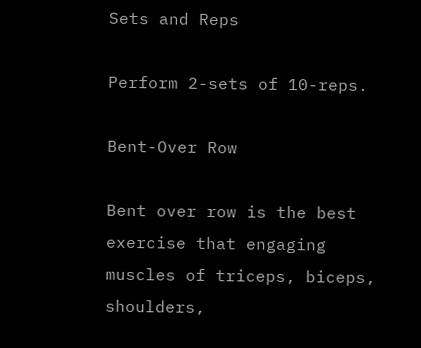Sets and Reps

Perform 2-sets of 10-reps.

Bent-Over Row

Bent over row is the best exercise that engaging muscles of triceps, biceps, shoulders,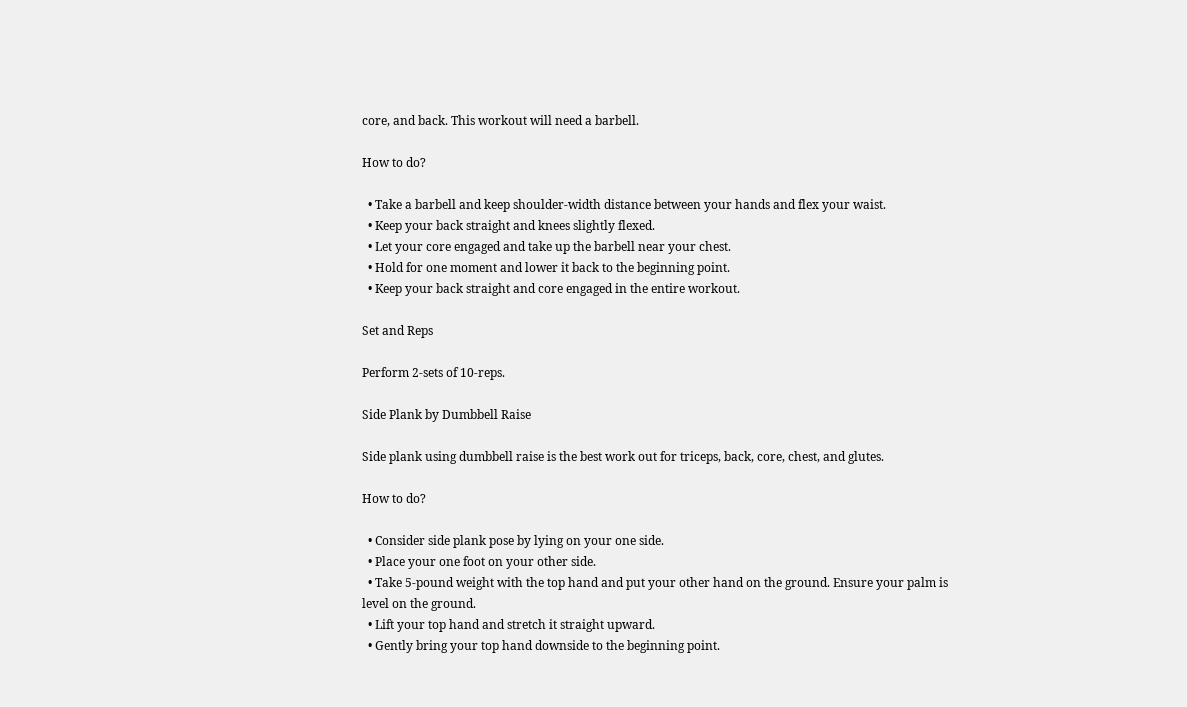core, and back. This workout will need a barbell.

How to do?

  • Take a barbell and keep shoulder-width distance between your hands and flex your waist.
  • Keep your back straight and knees slightly flexed.
  • Let your core engaged and take up the barbell near your chest.
  • Hold for one moment and lower it back to the beginning point.
  • Keep your back straight and core engaged in the entire workout.

Set and Reps

Perform 2-sets of 10-reps.

Side Plank by Dumbbell Raise

Side plank using dumbbell raise is the best work out for triceps, back, core, chest, and glutes.

How to do?

  • Consider side plank pose by lying on your one side.
  • Place your one foot on your other side.
  • Take 5-pound weight with the top hand and put your other hand on the ground. Ensure your palm is level on the ground.
  • Lift your top hand and stretch it straight upward.
  • Gently bring your top hand downside to the beginning point.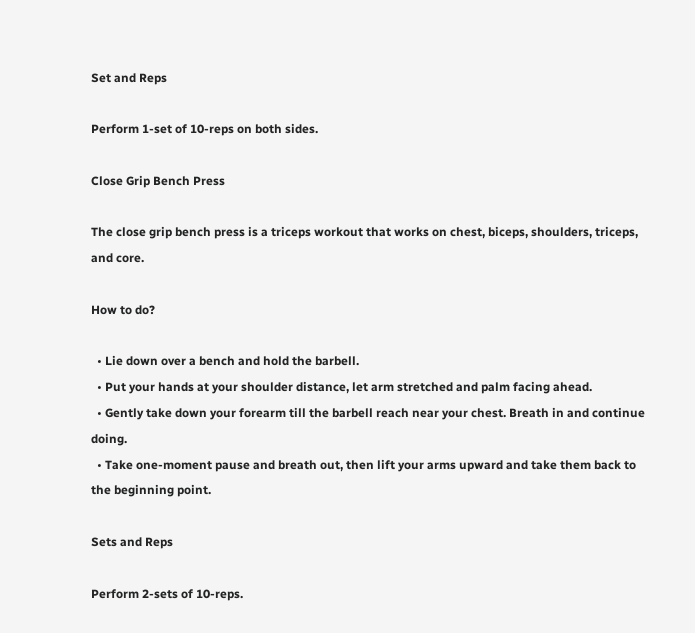Set and Reps

Perform 1-set of 10-reps on both sides.

Close Grip Bench Press

The close grip bench press is a triceps workout that works on chest, biceps, shoulders, triceps, and core.

How to do?

  • Lie down over a bench and hold the barbell.
  • Put your hands at your shoulder distance, let arm stretched and palm facing ahead.
  • Gently take down your forearm till the barbell reach near your chest. Breath in and continue doing.
  • Take one-moment pause and breath out, then lift your arms upward and take them back to the beginning point.

Sets and Reps

Perform 2-sets of 10-reps.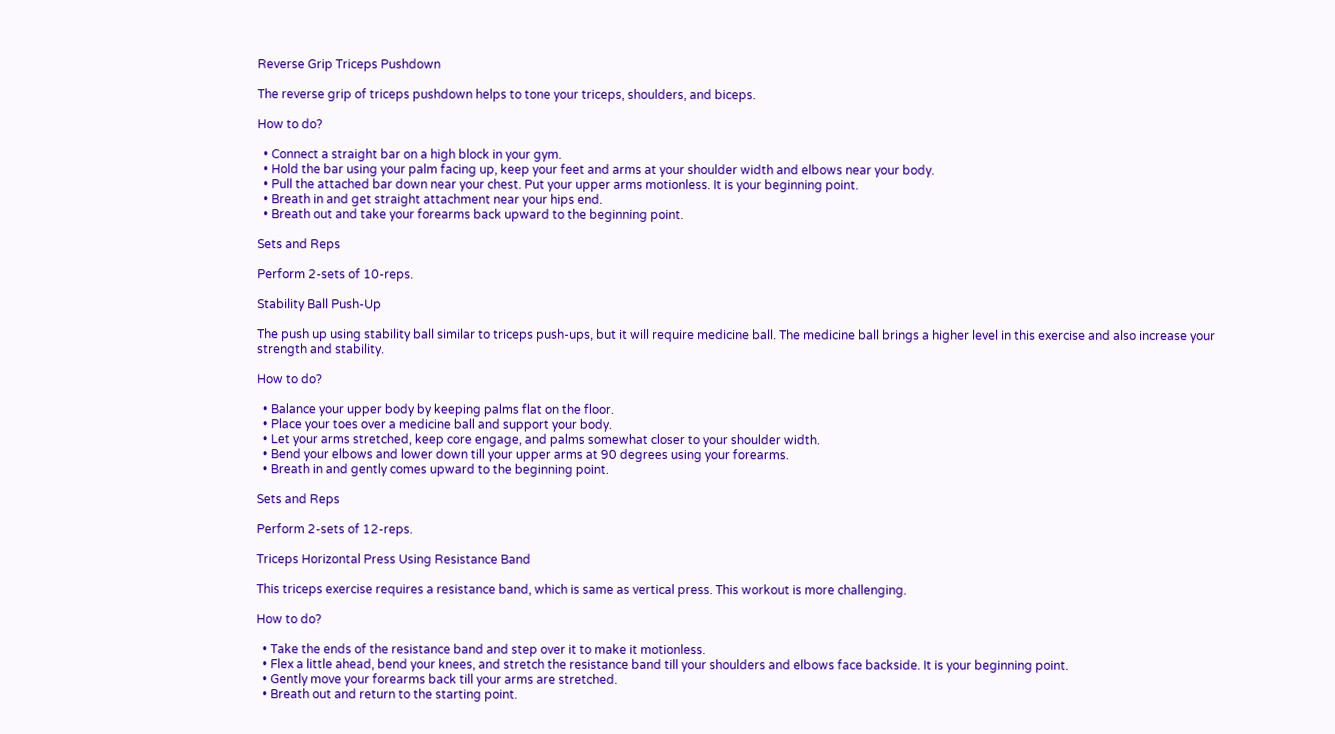Reverse Grip Triceps Pushdown

The reverse grip of triceps pushdown helps to tone your triceps, shoulders, and biceps.

How to do?

  • Connect a straight bar on a high block in your gym.
  • Hold the bar using your palm facing up, keep your feet and arms at your shoulder width and elbows near your body.
  • Pull the attached bar down near your chest. Put your upper arms motionless. It is your beginning point.
  • Breath in and get straight attachment near your hips end.
  • Breath out and take your forearms back upward to the beginning point.

Sets and Reps

Perform 2-sets of 10-reps.

Stability Ball Push-Up

The push up using stability ball similar to triceps push-ups, but it will require medicine ball. The medicine ball brings a higher level in this exercise and also increase your strength and stability.

How to do?

  • Balance your upper body by keeping palms flat on the floor.
  • Place your toes over a medicine ball and support your body.
  • Let your arms stretched, keep core engage, and palms somewhat closer to your shoulder width.
  • Bend your elbows and lower down till your upper arms at 90 degrees using your forearms.
  • Breath in and gently comes upward to the beginning point.

Sets and Reps

Perform 2-sets of 12-reps.

Triceps Horizontal Press Using Resistance Band

This triceps exercise requires a resistance band, which is same as vertical press. This workout is more challenging.

How to do?

  • Take the ends of the resistance band and step over it to make it motionless.
  • Flex a little ahead, bend your knees, and stretch the resistance band till your shoulders and elbows face backside. It is your beginning point.
  • Gently move your forearms back till your arms are stretched.
  • Breath out and return to the starting point.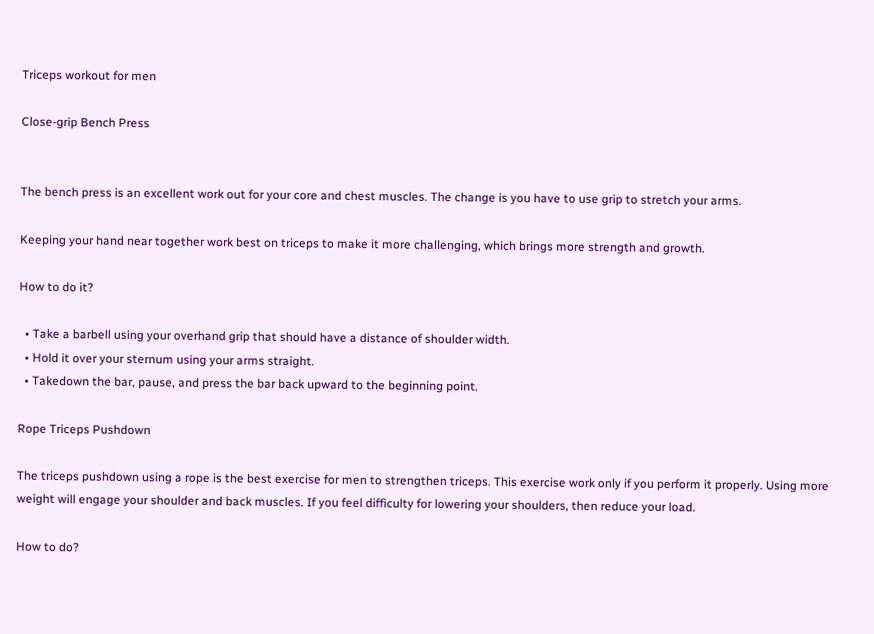Triceps workout for men

Close-grip Bench Press


The bench press is an excellent work out for your core and chest muscles. The change is you have to use grip to stretch your arms.

Keeping your hand near together work best on triceps to make it more challenging, which brings more strength and growth.

How to do it?

  • Take a barbell using your overhand grip that should have a distance of shoulder width.
  • Hold it over your sternum using your arms straight.
  • Takedown the bar, pause, and press the bar back upward to the beginning point.

Rope Triceps Pushdown

The triceps pushdown using a rope is the best exercise for men to strengthen triceps. This exercise work only if you perform it properly. Using more weight will engage your shoulder and back muscles. If you feel difficulty for lowering your shoulders, then reduce your load.

How to do?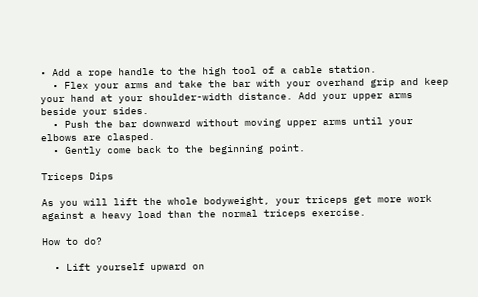• Add a rope handle to the high tool of a cable station.
  • Flex your arms and take the bar with your overhand grip and keep your hand at your shoulder-width distance. Add your upper arms beside your sides.
  • Push the bar downward without moving upper arms until your elbows are clasped.
  • Gently come back to the beginning point.

Triceps Dips

As you will lift the whole bodyweight, your triceps get more work against a heavy load than the normal triceps exercise.

How to do?

  • Lift yourself upward on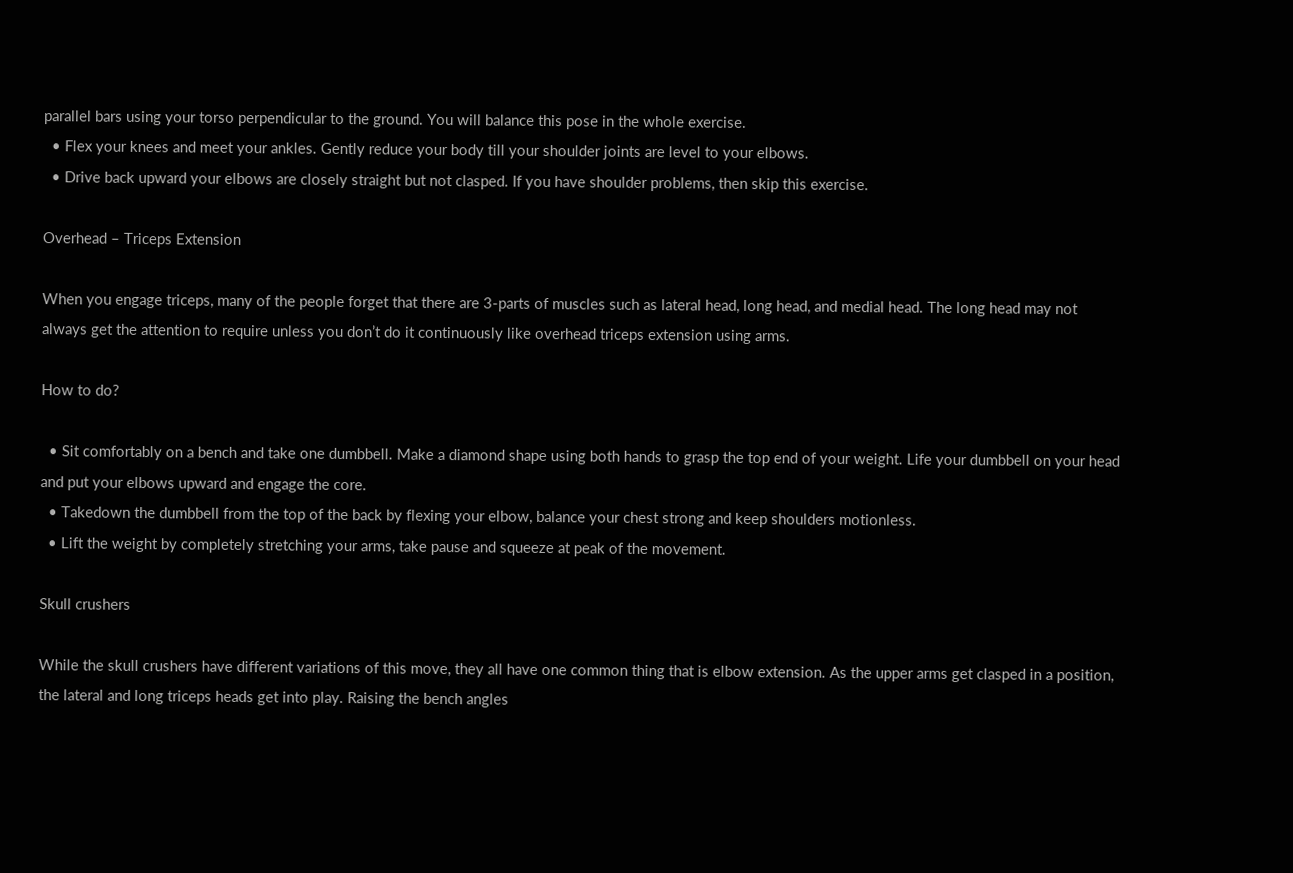parallel bars using your torso perpendicular to the ground. You will balance this pose in the whole exercise.
  • Flex your knees and meet your ankles. Gently reduce your body till your shoulder joints are level to your elbows.
  • Drive back upward your elbows are closely straight but not clasped. If you have shoulder problems, then skip this exercise.

Overhead – Triceps Extension

When you engage triceps, many of the people forget that there are 3-parts of muscles such as lateral head, long head, and medial head. The long head may not always get the attention to require unless you don’t do it continuously like overhead triceps extension using arms.

How to do?

  • Sit comfortably on a bench and take one dumbbell. Make a diamond shape using both hands to grasp the top end of your weight. Life your dumbbell on your head and put your elbows upward and engage the core.
  • Takedown the dumbbell from the top of the back by flexing your elbow, balance your chest strong and keep shoulders motionless.
  • Lift the weight by completely stretching your arms, take pause and squeeze at peak of the movement.

Skull crushers

While the skull crushers have different variations of this move, they all have one common thing that is elbow extension. As the upper arms get clasped in a position, the lateral and long triceps heads get into play. Raising the bench angles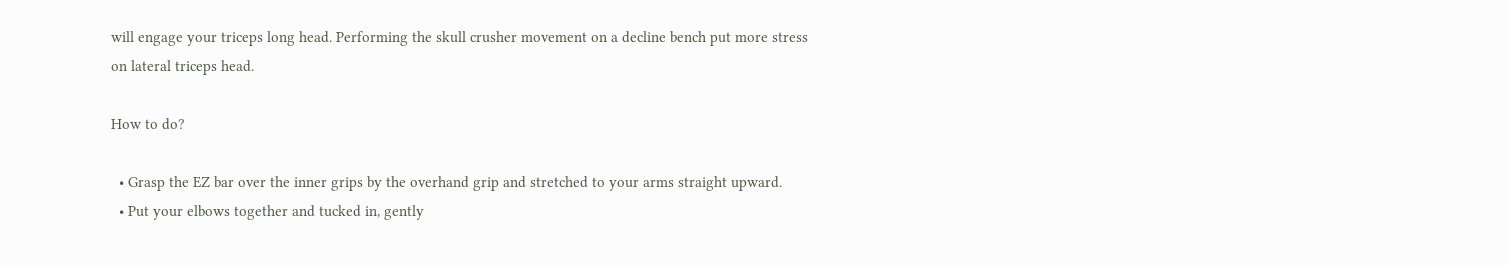will engage your triceps long head. Performing the skull crusher movement on a decline bench put more stress on lateral triceps head.

How to do?

  • Grasp the EZ bar over the inner grips by the overhand grip and stretched to your arms straight upward.
  • Put your elbows together and tucked in, gently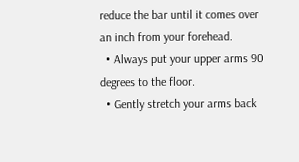reduce the bar until it comes over an inch from your forehead.
  • Always put your upper arms 90 degrees to the floor.
  • Gently stretch your arms back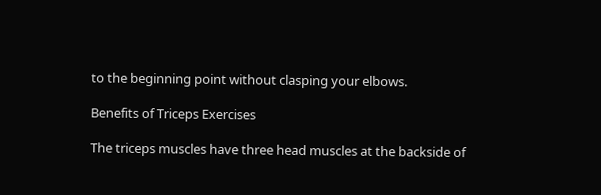to the beginning point without clasping your elbows.

Benefits of Triceps Exercises

The triceps muscles have three head muscles at the backside of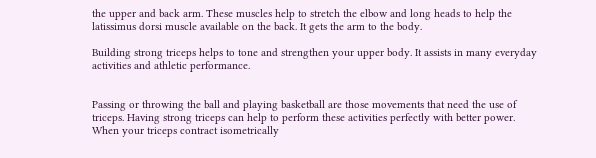the upper and back arm. These muscles help to stretch the elbow and long heads to help the latissimus dorsi muscle available on the back. It gets the arm to the body.

Building strong triceps helps to tone and strengthen your upper body. It assists in many everyday activities and athletic performance.


Passing or throwing the ball and playing basketball are those movements that need the use of triceps. Having strong triceps can help to perform these activities perfectly with better power. When your triceps contract isometrically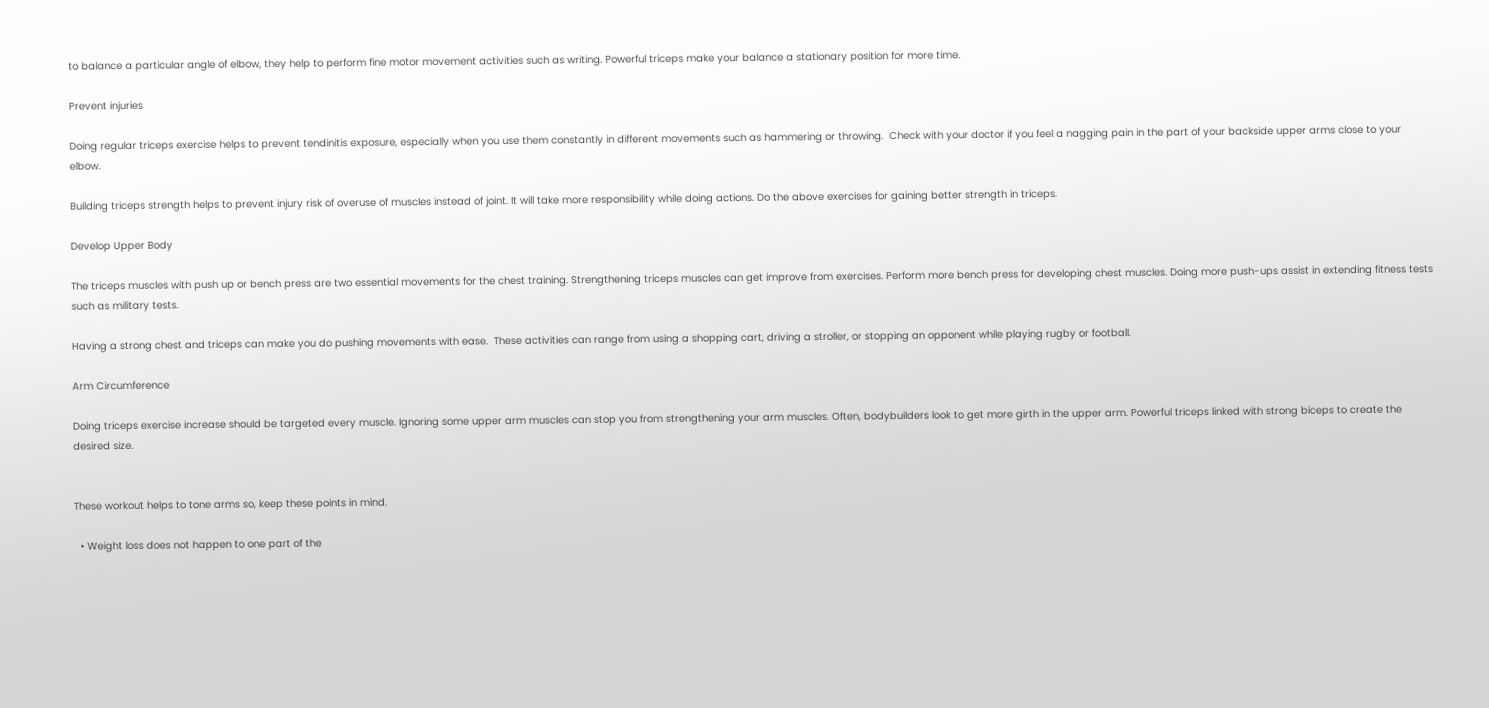to balance a particular angle of elbow, they help to perform fine motor movement activities such as writing. Powerful triceps make your balance a stationary position for more time.

Prevent injuries

Doing regular triceps exercise helps to prevent tendinitis exposure, especially when you use them constantly in different movements such as hammering or throwing.  Check with your doctor if you feel a nagging pain in the part of your backside upper arms close to your elbow.

Building triceps strength helps to prevent injury risk of overuse of muscles instead of joint. It will take more responsibility while doing actions. Do the above exercises for gaining better strength in triceps.

Develop Upper Body

The triceps muscles with push up or bench press are two essential movements for the chest training. Strengthening triceps muscles can get improve from exercises. Perform more bench press for developing chest muscles. Doing more push-ups assist in extending fitness tests such as military tests.

Having a strong chest and triceps can make you do pushing movements with ease.  These activities can range from using a shopping cart, driving a stroller, or stopping an opponent while playing rugby or football.

Arm Circumference

Doing triceps exercise increase should be targeted every muscle. Ignoring some upper arm muscles can stop you from strengthening your arm muscles. Often, bodybuilders look to get more girth in the upper arm. Powerful triceps linked with strong biceps to create the desired size.


These workout helps to tone arms so, keep these points in mind.

  • Weight loss does not happen to one part of the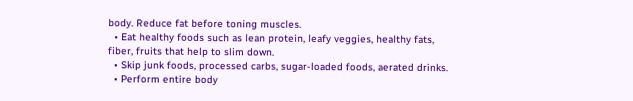body. Reduce fat before toning muscles.
  • Eat healthy foods such as lean protein, leafy veggies, healthy fats, fiber, fruits that help to slim down.
  • Skip junk foods, processed carbs, sugar-loaded foods, aerated drinks.
  • Perform entire body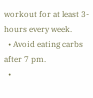workout for at least 3-hours every week.
  • Avoid eating carbs after 7 pm.
  •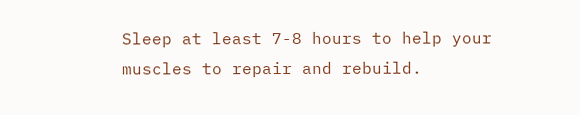Sleep at least 7-8 hours to help your muscles to repair and rebuild.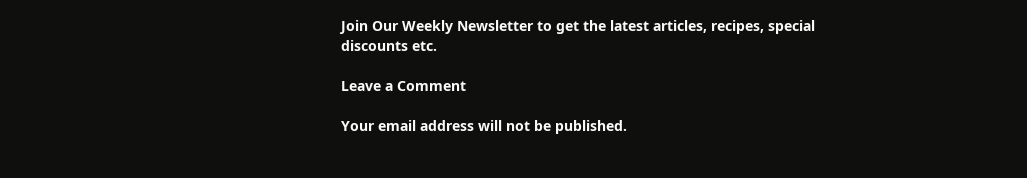Join Our Weekly Newsletter to get the latest articles, recipes, special discounts etc.

Leave a Comment

Your email address will not be published.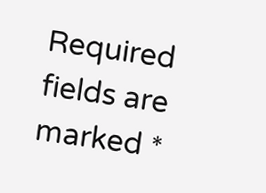Required fields are marked *